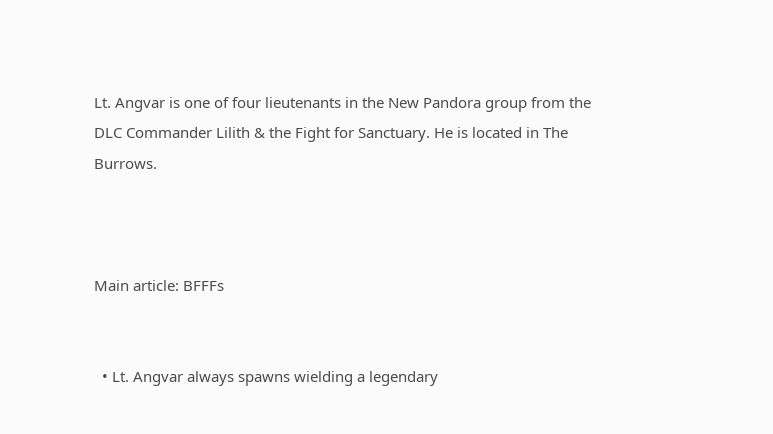Lt. Angvar is one of four lieutenants in the New Pandora group from the DLC Commander Lilith & the Fight for Sanctuary. He is located in The Burrows.



Main article: BFFFs


  • Lt. Angvar always spawns wielding a legendary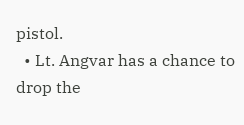pistol.
  • Lt. Angvar has a chance to drop the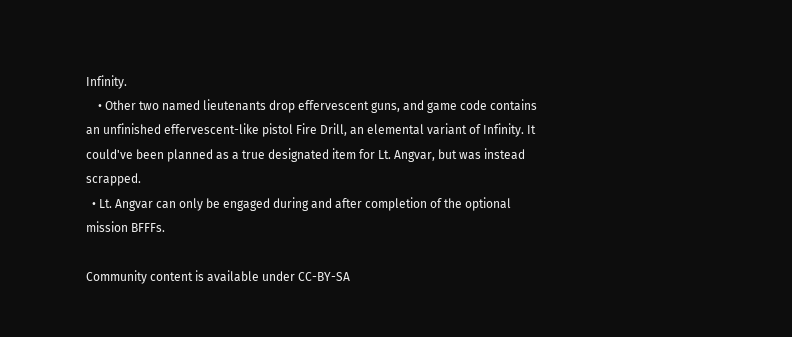Infinity.
    • Other two named lieutenants drop effervescent guns, and game code contains an unfinished effervescent-like pistol Fire Drill, an elemental variant of Infinity. It could've been planned as a true designated item for Lt. Angvar, but was instead scrapped.
  • Lt. Angvar can only be engaged during and after completion of the optional mission BFFFs.

Community content is available under CC-BY-SA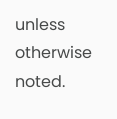unless otherwise noted.